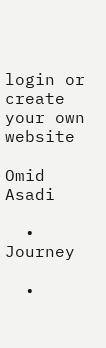login or create your own website

Omid Asadi

  • Journey

  •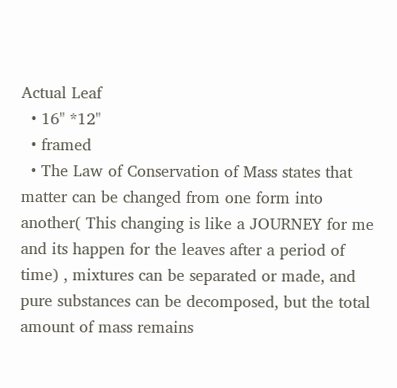Actual Leaf
  • 16" *12"
  • framed
  • The Law of Conservation of Mass states that matter can be changed from one form into another( This changing is like a JOURNEY for me and its happen for the leaves after a period of time) , mixtures can be separated or made, and pure substances can be decomposed, but the total amount of mass remains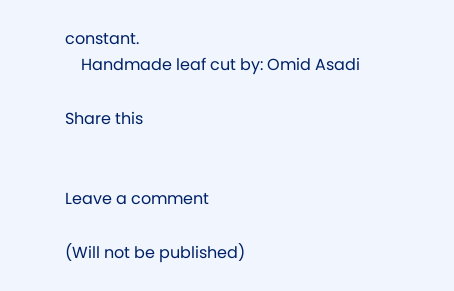constant.
    Handmade leaf cut by: Omid Asadi

Share this


Leave a comment

(Will not be published)